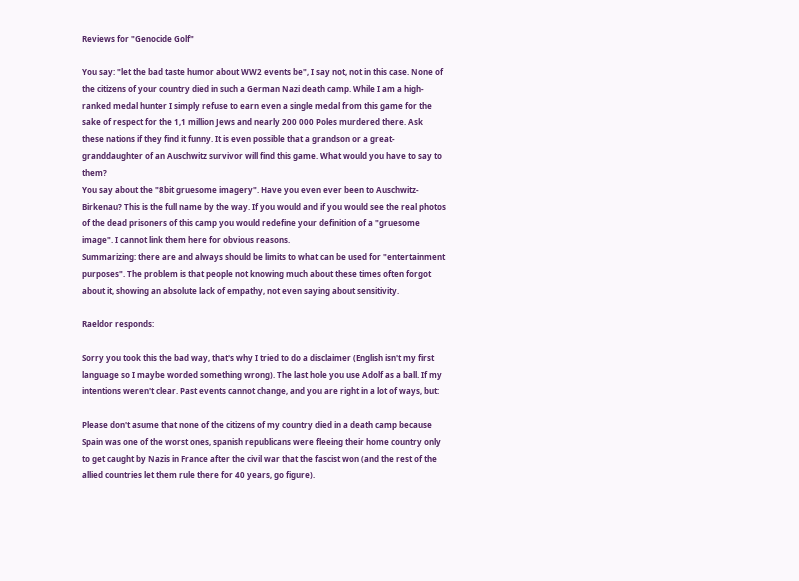Reviews for "Genocide Golf"

You say: "let the bad taste humor about WW2 events be", I say not, not in this case. None of the citizens of your country died in such a German Nazi death camp. While I am a high-ranked medal hunter I simply refuse to earn even a single medal from this game for the sake of respect for the 1,1 million Jews and nearly 200 000 Poles murdered there. Ask these nations if they find it funny. It is even possible that a grandson or a great-granddaughter of an Auschwitz survivor will find this game. What would you have to say to them?
You say about the "8bit gruesome imagery". Have you even ever been to Auschwitz-Birkenau? This is the full name by the way. If you would and if you would see the real photos of the dead prisoners of this camp you would redefine your definition of a "gruesome image". I cannot link them here for obvious reasons.
Summarizing: there are and always should be limits to what can be used for "entertainment purposes". The problem is that people not knowing much about these times often forgot about it, showing an absolute lack of empathy, not even saying about sensitivity.

Raeldor responds:

Sorry you took this the bad way, that's why I tried to do a disclaimer (English isn't my first language so I maybe worded something wrong). The last hole you use Adolf as a ball. If my intentions weren't clear. Past events cannot change, and you are right in a lot of ways, but:

Please don't asume that none of the citizens of my country died in a death camp because Spain was one of the worst ones, spanish republicans were fleeing their home country only to get caught by Nazis in France after the civil war that the fascist won (and the rest of the allied countries let them rule there for 40 years, go figure).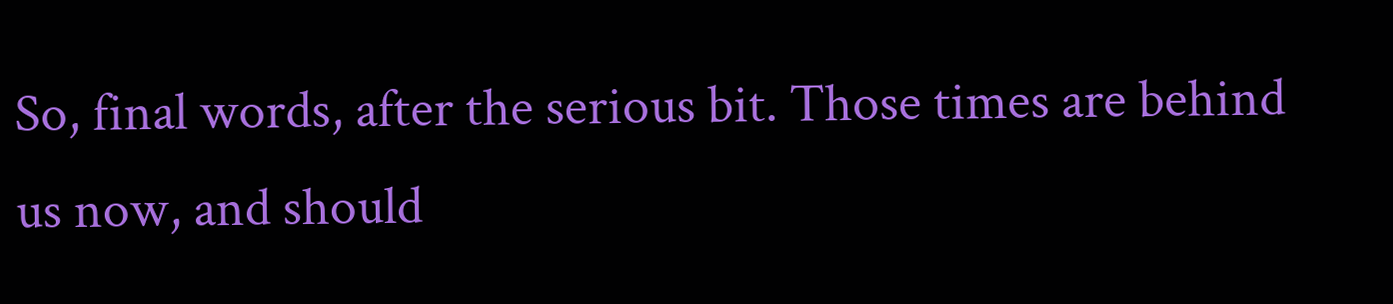So, final words, after the serious bit. Those times are behind us now, and should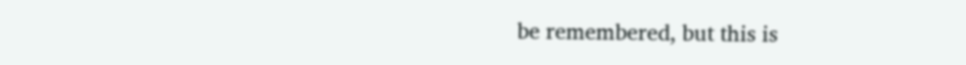be remembered, but this is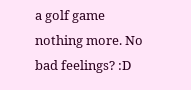a golf game nothing more. No bad feelings? :D